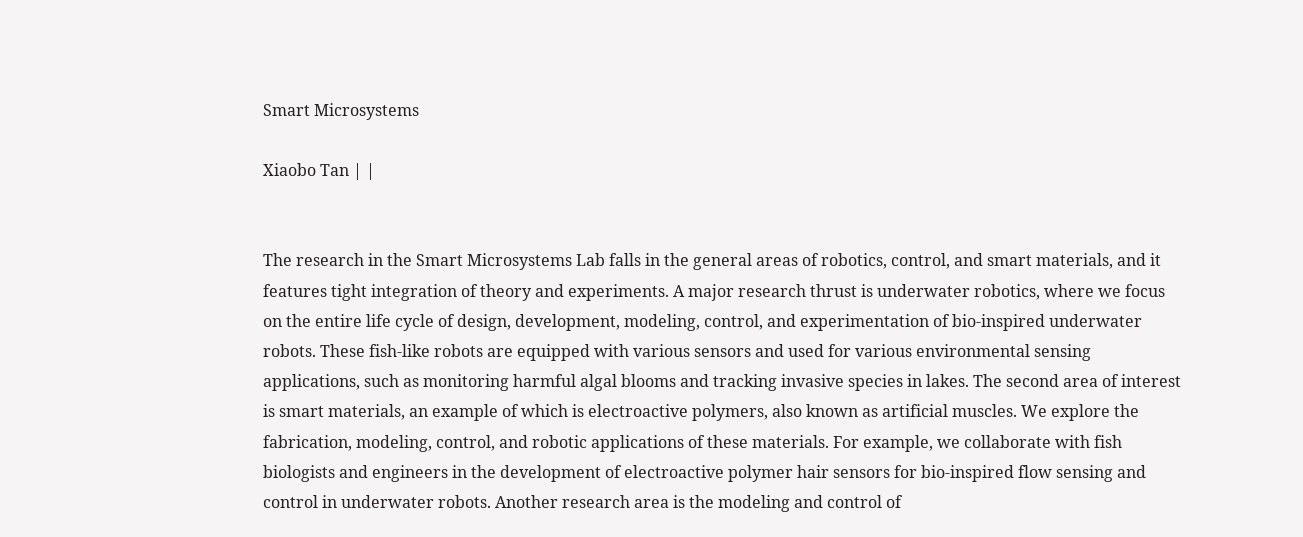Smart Microsystems

Xiaobo Tan | |


The research in the Smart Microsystems Lab falls in the general areas of robotics, control, and smart materials, and it features tight integration of theory and experiments. A major research thrust is underwater robotics, where we focus on the entire life cycle of design, development, modeling, control, and experimentation of bio-inspired underwater robots. These fish-like robots are equipped with various sensors and used for various environmental sensing applications, such as monitoring harmful algal blooms and tracking invasive species in lakes. The second area of interest is smart materials, an example of which is electroactive polymers, also known as artificial muscles. We explore the fabrication, modeling, control, and robotic applications of these materials. For example, we collaborate with fish biologists and engineers in the development of electroactive polymer hair sensors for bio-inspired flow sensing and control in underwater robots. Another research area is the modeling and control of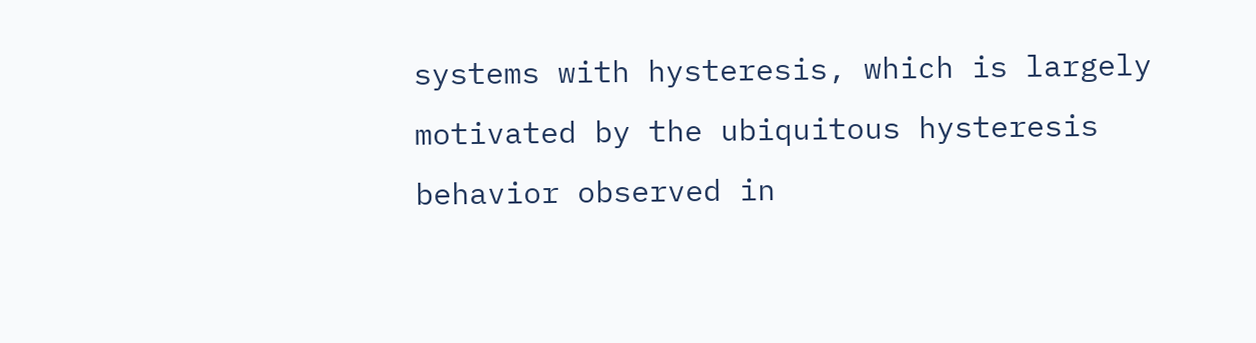systems with hysteresis, which is largely motivated by the ubiquitous hysteresis behavior observed in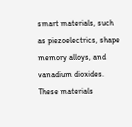smart materials, such as piezoelectrics, shape memory alloys, and vanadium dioxides. These materials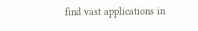find vast applications in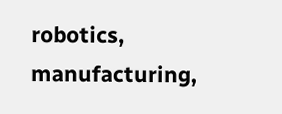robotics, manufacturing,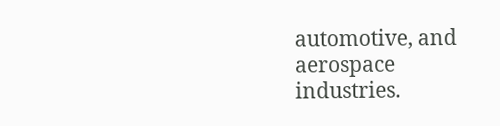automotive, and aerospace industries.